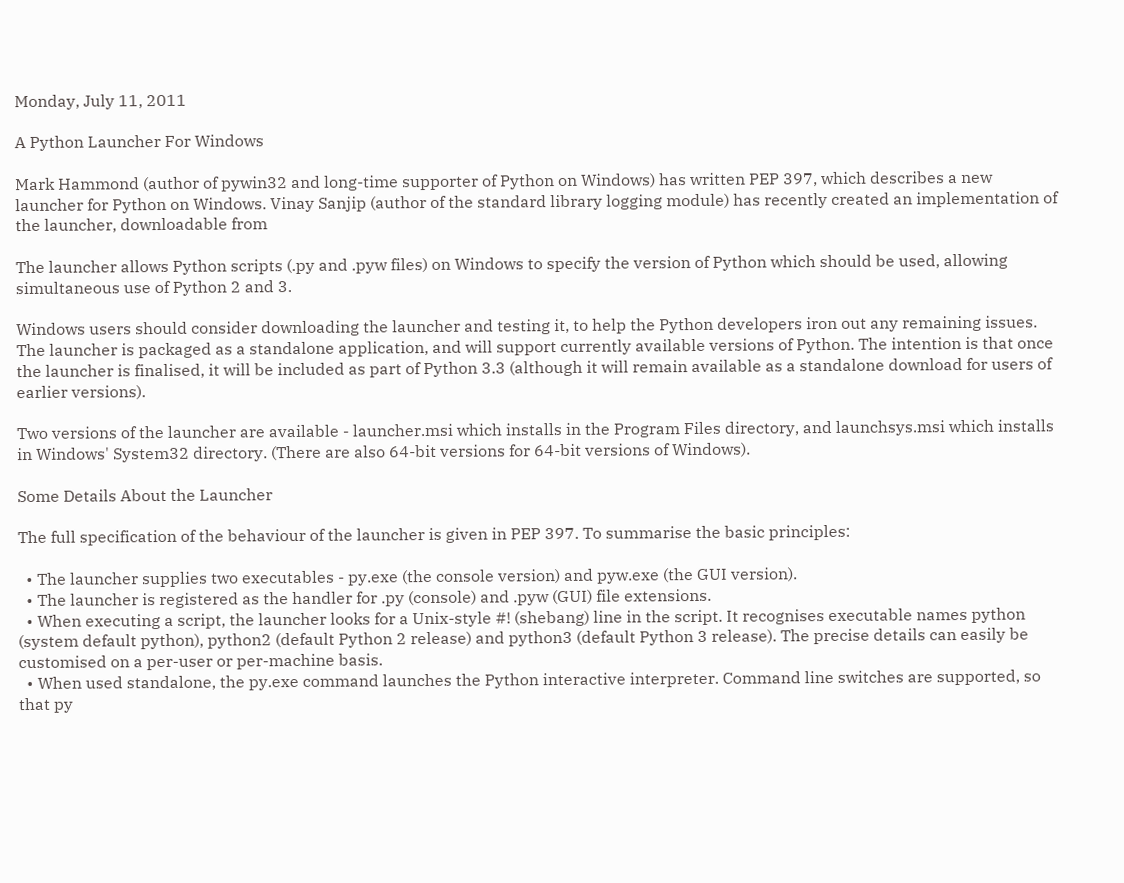Monday, July 11, 2011

A Python Launcher For Windows

Mark Hammond (author of pywin32 and long-time supporter of Python on Windows) has written PEP 397, which describes a new launcher for Python on Windows. Vinay Sanjip (author of the standard library logging module) has recently created an implementation of the launcher, downloadable from

The launcher allows Python scripts (.py and .pyw files) on Windows to specify the version of Python which should be used, allowing simultaneous use of Python 2 and 3.

Windows users should consider downloading the launcher and testing it, to help the Python developers iron out any remaining issues. The launcher is packaged as a standalone application, and will support currently available versions of Python. The intention is that once the launcher is finalised, it will be included as part of Python 3.3 (although it will remain available as a standalone download for users of earlier versions).

Two versions of the launcher are available - launcher.msi which installs in the Program Files directory, and launchsys.msi which installs in Windows' System32 directory. (There are also 64-bit versions for 64-bit versions of Windows).

Some Details About the Launcher

The full specification of the behaviour of the launcher is given in PEP 397. To summarise the basic principles:

  • The launcher supplies two executables - py.exe (the console version) and pyw.exe (the GUI version).
  • The launcher is registered as the handler for .py (console) and .pyw (GUI) file extensions.
  • When executing a script, the launcher looks for a Unix-style #! (shebang) line in the script. It recognises executable names python (system default python), python2 (default Python 2 release) and python3 (default Python 3 release). The precise details can easily be customised on a per-user or per-machine basis.
  • When used standalone, the py.exe command launches the Python interactive interpreter. Command line switches are supported, so that py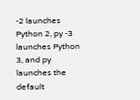-2 launches Python 2, py -3 launches Python 3, and py launches the default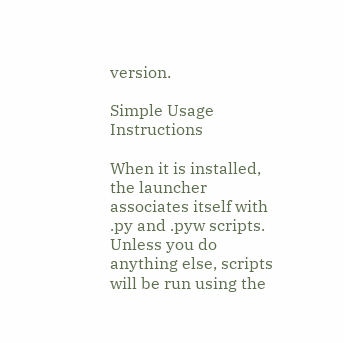version.

Simple Usage Instructions

When it is installed, the launcher associates itself with .py and .pyw scripts. Unless you do anything else, scripts will be run using the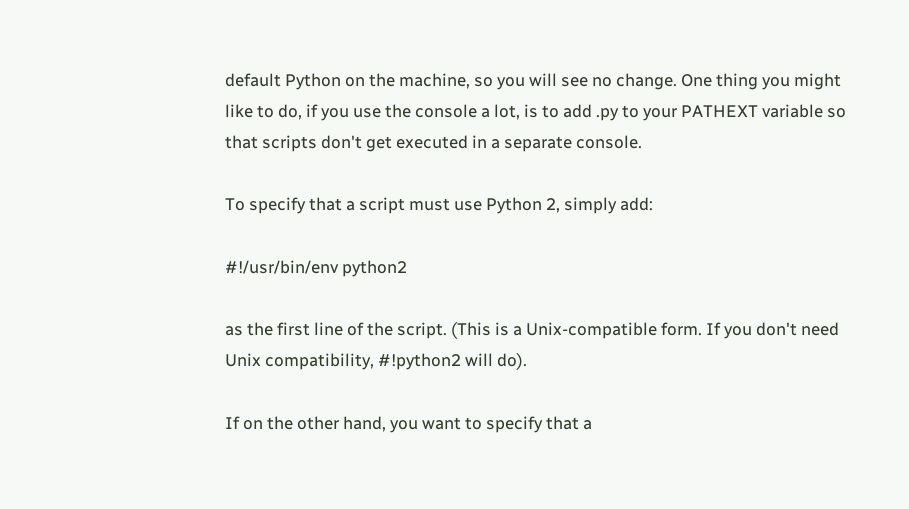default Python on the machine, so you will see no change. One thing you might like to do, if you use the console a lot, is to add .py to your PATHEXT variable so that scripts don't get executed in a separate console.

To specify that a script must use Python 2, simply add:

#!/usr/bin/env python2

as the first line of the script. (This is a Unix-compatible form. If you don't need Unix compatibility, #!python2 will do).

If on the other hand, you want to specify that a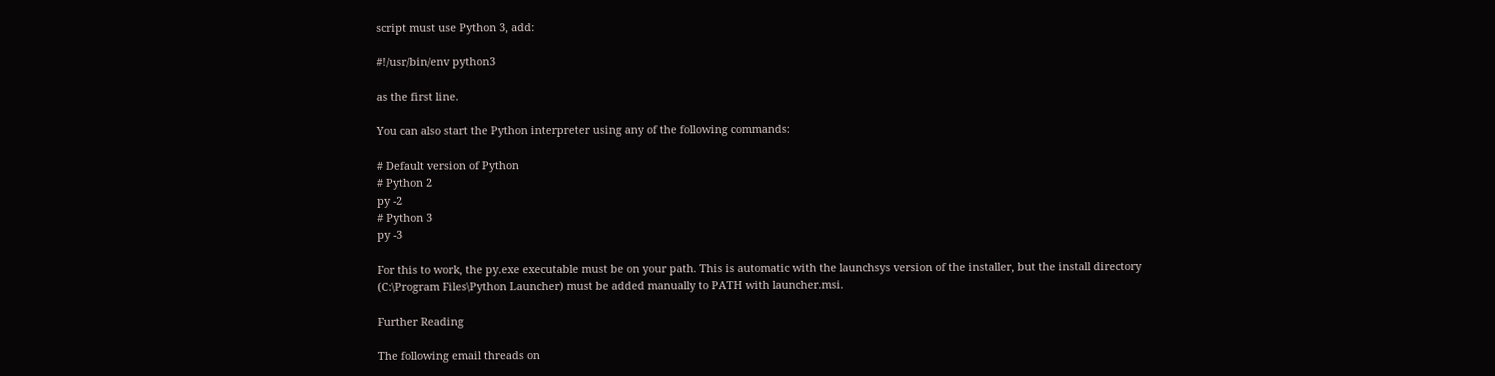script must use Python 3, add:

#!/usr/bin/env python3

as the first line.

You can also start the Python interpreter using any of the following commands:

# Default version of Python
# Python 2
py -2
# Python 3
py -3

For this to work, the py.exe executable must be on your path. This is automatic with the launchsys version of the installer, but the install directory (C:\Program Files\Python Launcher) must be added manually to PATH with launcher.msi.

Further Reading

The following email threads on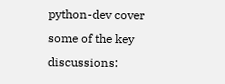python-dev cover some of the key discussions: